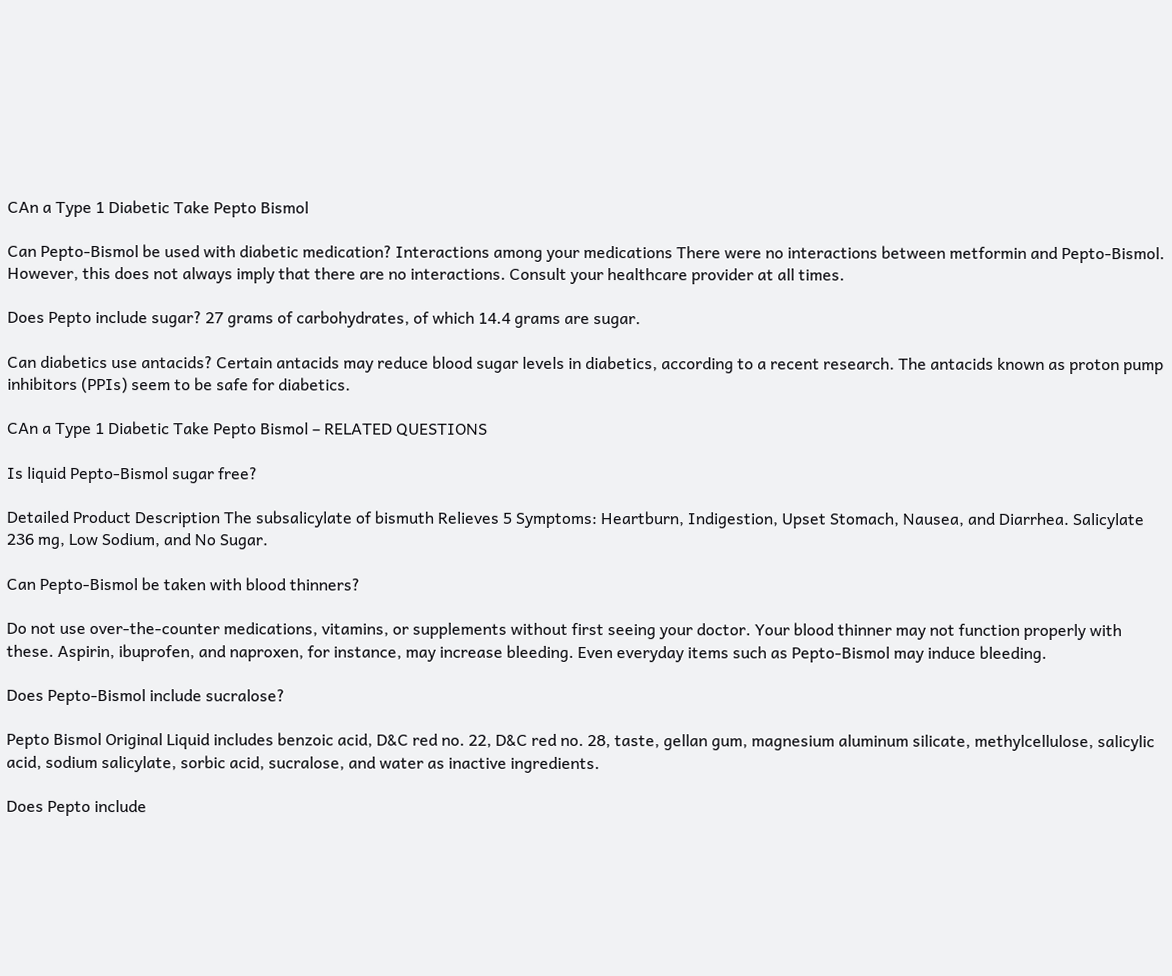CAn a Type 1 Diabetic Take Pepto Bismol

Can Pepto-Bismol be used with diabetic medication? Interactions among your medications There were no interactions between metformin and Pepto-Bismol. However, this does not always imply that there are no interactions. Consult your healthcare provider at all times.

Does Pepto include sugar? 27 grams of carbohydrates, of which 14.4 grams are sugar.

Can diabetics use antacids? Certain antacids may reduce blood sugar levels in diabetics, according to a recent research. The antacids known as proton pump inhibitors (PPIs) seem to be safe for diabetics.

CAn a Type 1 Diabetic Take Pepto Bismol – RELATED QUESTIONS

Is liquid Pepto-Bismol sugar free?

Detailed Product Description The subsalicylate of bismuth Relieves 5 Symptoms: Heartburn, Indigestion, Upset Stomach, Nausea, and Diarrhea. Salicylate 236 mg, Low Sodium, and No Sugar.

Can Pepto-Bismol be taken with blood thinners?

Do not use over-the-counter medications, vitamins, or supplements without first seeing your doctor. Your blood thinner may not function properly with these. Aspirin, ibuprofen, and naproxen, for instance, may increase bleeding. Even everyday items such as Pepto-Bismol may induce bleeding.

Does Pepto-Bismol include sucralose?

Pepto Bismol Original Liquid includes benzoic acid, D&C red no. 22, D&C red no. 28, taste, gellan gum, magnesium aluminum silicate, methylcellulose, salicylic acid, sodium salicylate, sorbic acid, sucralose, and water as inactive ingredients.

Does Pepto include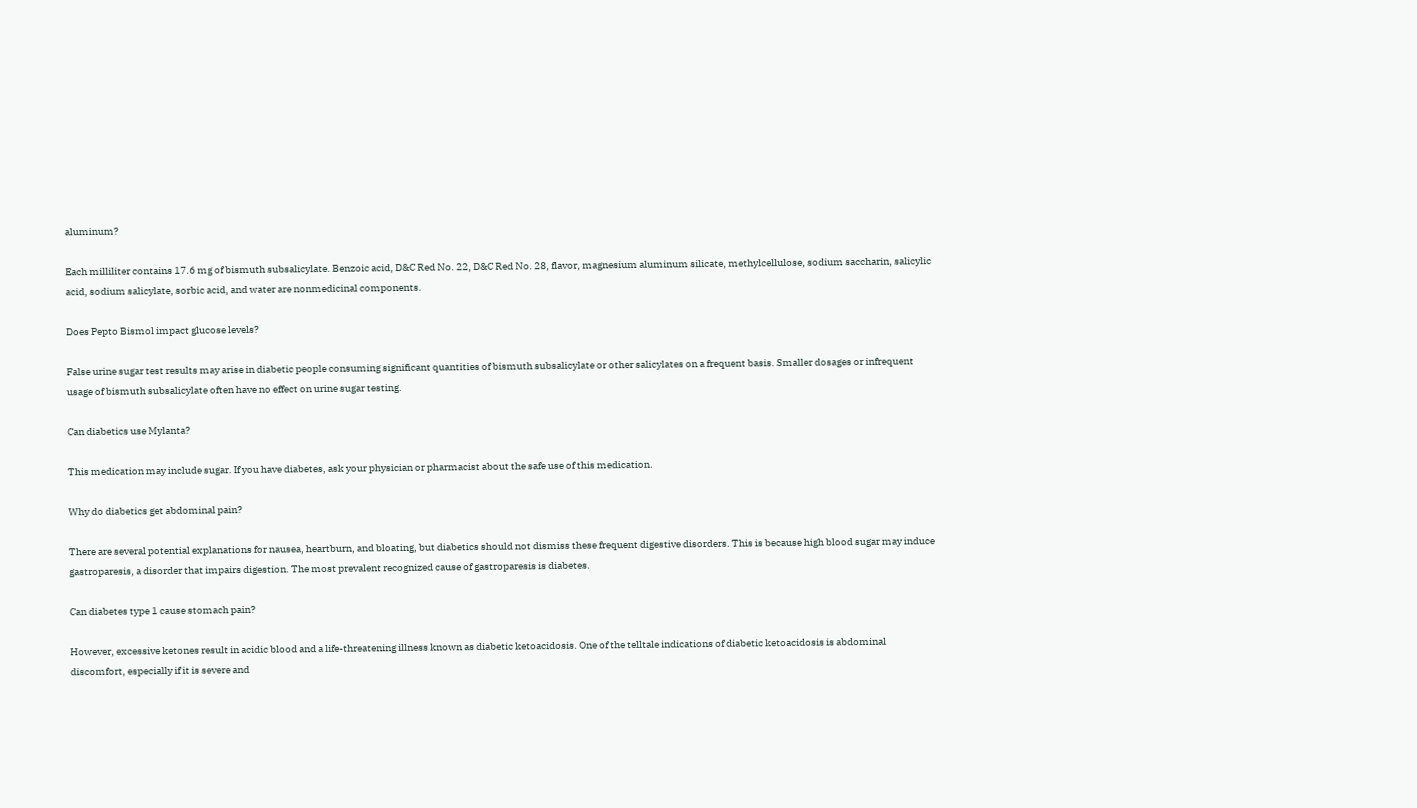aluminum?

Each milliliter contains 17.6 mg of bismuth subsalicylate. Benzoic acid, D&C Red No. 22, D&C Red No. 28, flavor, magnesium aluminum silicate, methylcellulose, sodium saccharin, salicylic acid, sodium salicylate, sorbic acid, and water are nonmedicinal components.

Does Pepto Bismol impact glucose levels?

False urine sugar test results may arise in diabetic people consuming significant quantities of bismuth subsalicylate or other salicylates on a frequent basis. Smaller dosages or infrequent usage of bismuth subsalicylate often have no effect on urine sugar testing.

Can diabetics use Mylanta?

This medication may include sugar. If you have diabetes, ask your physician or pharmacist about the safe use of this medication.

Why do diabetics get abdominal pain?

There are several potential explanations for nausea, heartburn, and bloating, but diabetics should not dismiss these frequent digestive disorders. This is because high blood sugar may induce gastroparesis, a disorder that impairs digestion. The most prevalent recognized cause of gastroparesis is diabetes.

Can diabetes type 1 cause stomach pain?

However, excessive ketones result in acidic blood and a life-threatening illness known as diabetic ketoacidosis. One of the telltale indications of diabetic ketoacidosis is abdominal discomfort, especially if it is severe and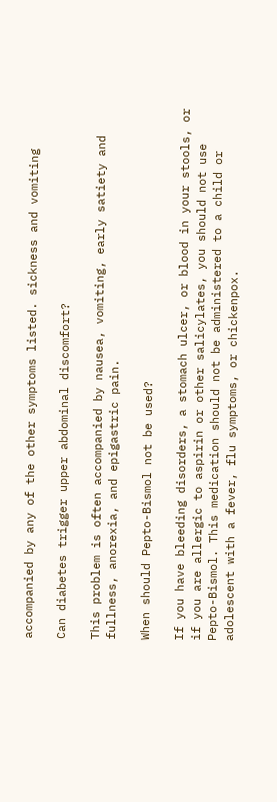accompanied by any of the other symptoms listed. sickness and vomiting

Can diabetes trigger upper abdominal discomfort?

This problem is often accompanied by nausea, vomiting, early satiety and fullness, anorexia, and epigastric pain.

When should Pepto-Bismol not be used?

If you have bleeding disorders, a stomach ulcer, or blood in your stools, or if you are allergic to aspirin or other salicylates, you should not use Pepto-Bismol. This medication should not be administered to a child or adolescent with a fever, flu symptoms, or chickenpox.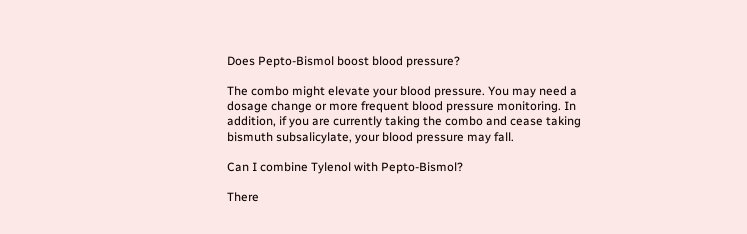Does Pepto-Bismol boost blood pressure?

The combo might elevate your blood pressure. You may need a dosage change or more frequent blood pressure monitoring. In addition, if you are currently taking the combo and cease taking bismuth subsalicylate, your blood pressure may fall.

Can I combine Tylenol with Pepto-Bismol?

There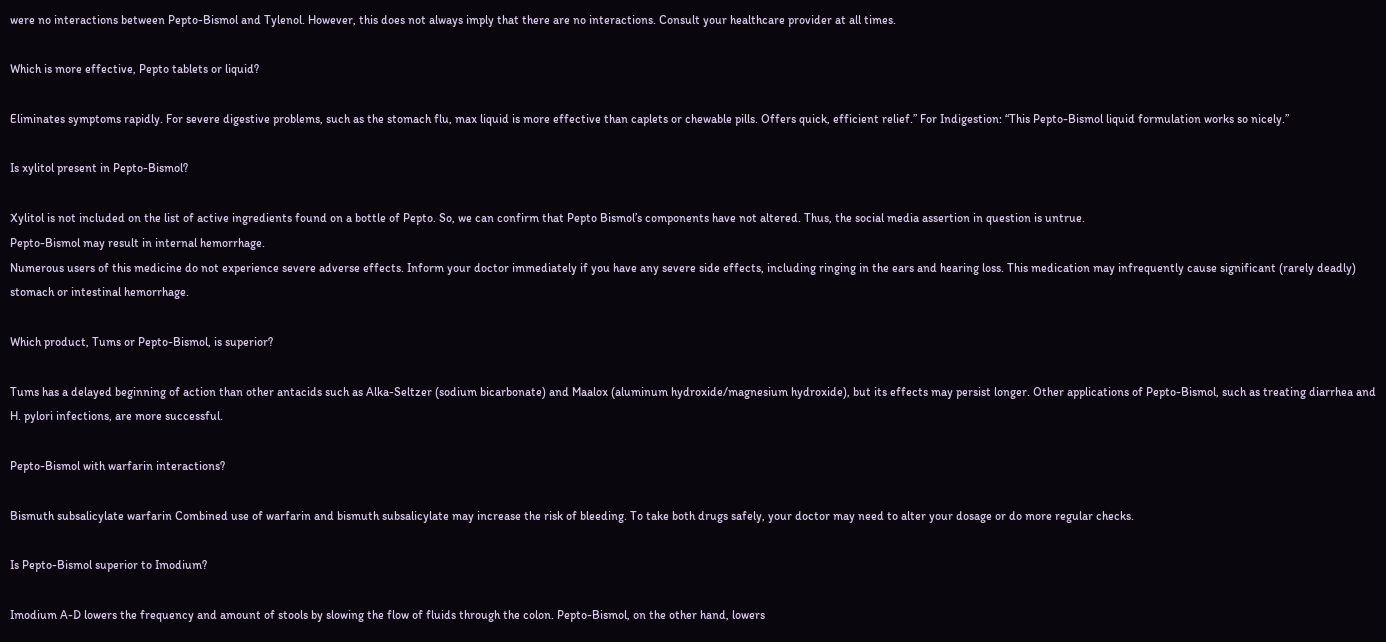were no interactions between Pepto-Bismol and Tylenol. However, this does not always imply that there are no interactions. Consult your healthcare provider at all times.

Which is more effective, Pepto tablets or liquid?

Eliminates symptoms rapidly. For severe digestive problems, such as the stomach flu, max liquid is more effective than caplets or chewable pills. Offers quick, efficient relief.” For Indigestion: “This Pepto-Bismol liquid formulation works so nicely.”

Is xylitol present in Pepto-Bismol?

Xylitol is not included on the list of active ingredients found on a bottle of Pepto. So, we can confirm that Pepto Bismol’s components have not altered. Thus, the social media assertion in question is untrue.
Pepto-Bismol may result in internal hemorrhage.
Numerous users of this medicine do not experience severe adverse effects. Inform your doctor immediately if you have any severe side effects, including ringing in the ears and hearing loss. This medication may infrequently cause significant (rarely deadly) stomach or intestinal hemorrhage.

Which product, Tums or Pepto-Bismol, is superior?

Tums has a delayed beginning of action than other antacids such as Alka-Seltzer (sodium bicarbonate) and Maalox (aluminum hydroxide/magnesium hydroxide), but its effects may persist longer. Other applications of Pepto-Bismol, such as treating diarrhea and H. pylori infections, are more successful.

Pepto-Bismol with warfarin interactions?

Bismuth subsalicylate warfarin Combined use of warfarin and bismuth subsalicylate may increase the risk of bleeding. To take both drugs safely, your doctor may need to alter your dosage or do more regular checks.

Is Pepto-Bismol superior to Imodium?

Imodium A-D lowers the frequency and amount of stools by slowing the flow of fluids through the colon. Pepto-Bismol, on the other hand, lowers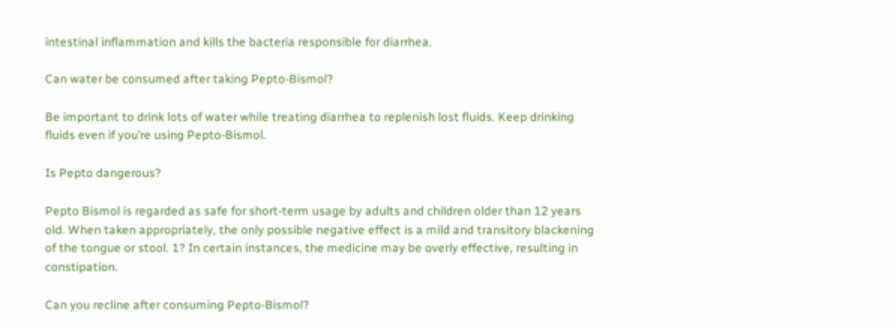intestinal inflammation and kills the bacteria responsible for diarrhea.

Can water be consumed after taking Pepto-Bismol?

Be important to drink lots of water while treating diarrhea to replenish lost fluids. Keep drinking fluids even if you’re using Pepto-Bismol.

Is Pepto dangerous?

Pepto Bismol is regarded as safe for short-term usage by adults and children older than 12 years old. When taken appropriately, the only possible negative effect is a mild and transitory blackening of the tongue or stool. 1? In certain instances, the medicine may be overly effective, resulting in constipation.

Can you recline after consuming Pepto-Bismol?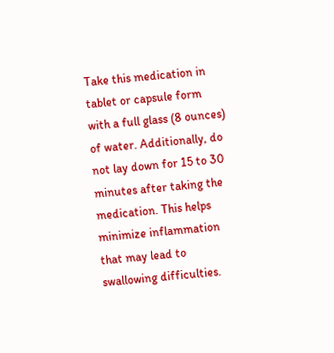Take this medication in tablet or capsule form with a full glass (8 ounces) of water. Additionally, do not lay down for 15 to 30 minutes after taking the medication. This helps minimize inflammation that may lead to swallowing difficulties.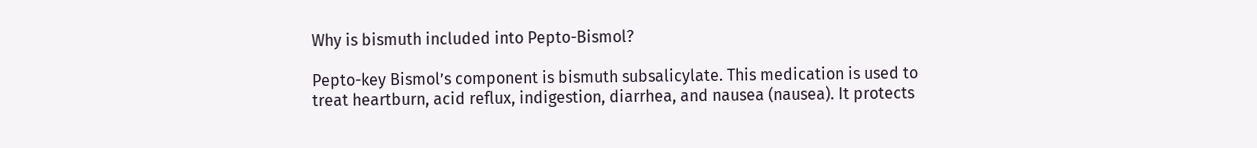Why is bismuth included into Pepto-Bismol?

Pepto-key Bismol’s component is bismuth subsalicylate. This medication is used to treat heartburn, acid reflux, indigestion, diarrhea, and nausea (nausea). It protects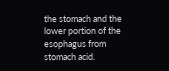the stomach and the lower portion of the esophagus from stomach acid.